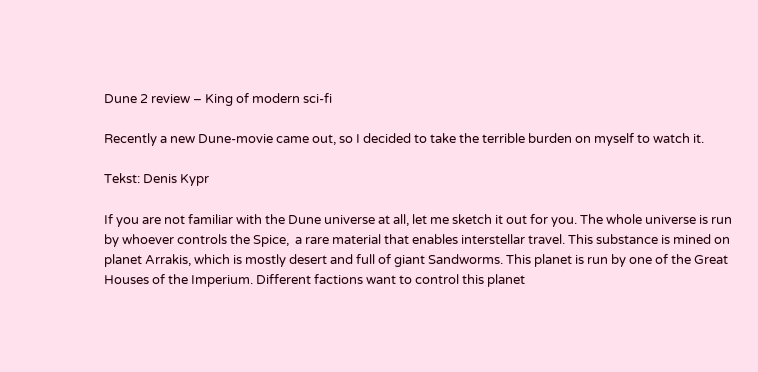Dune 2 review – King of modern sci-fi

Recently a new Dune-movie came out, so I decided to take the terrible burden on myself to watch it.

Tekst: Denis Kypr

If you are not familiar with the Dune universe at all, let me sketch it out for you. The whole universe is run by whoever controls the Spice,  a rare material that enables interstellar travel. This substance is mined on planet Arrakis, which is mostly desert and full of giant Sandworms. This planet is run by one of the Great Houses of the Imperium. Different factions want to control this planet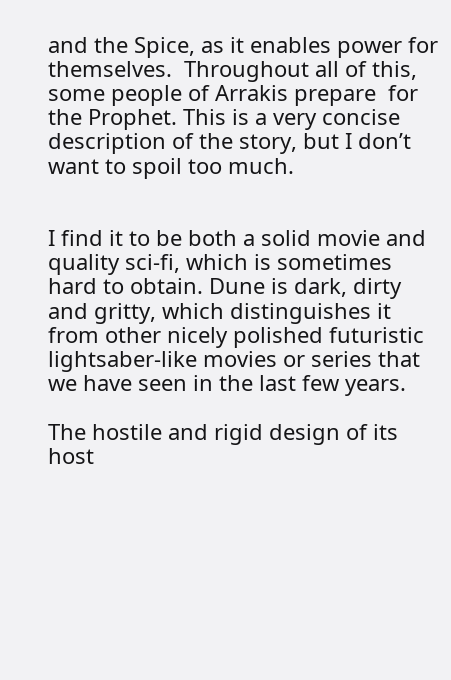and the Spice, as it enables power for themselves.  Throughout all of this, some people of Arrakis prepare  for the Prophet. This is a very concise description of the story, but I don’t want to spoil too much.


I find it to be both a solid movie and quality sci-fi, which is sometimes hard to obtain. Dune is dark, dirty and gritty, which distinguishes it from other nicely polished futuristic lightsaber-like movies or series that we have seen in the last few years.

The hostile and rigid design of its host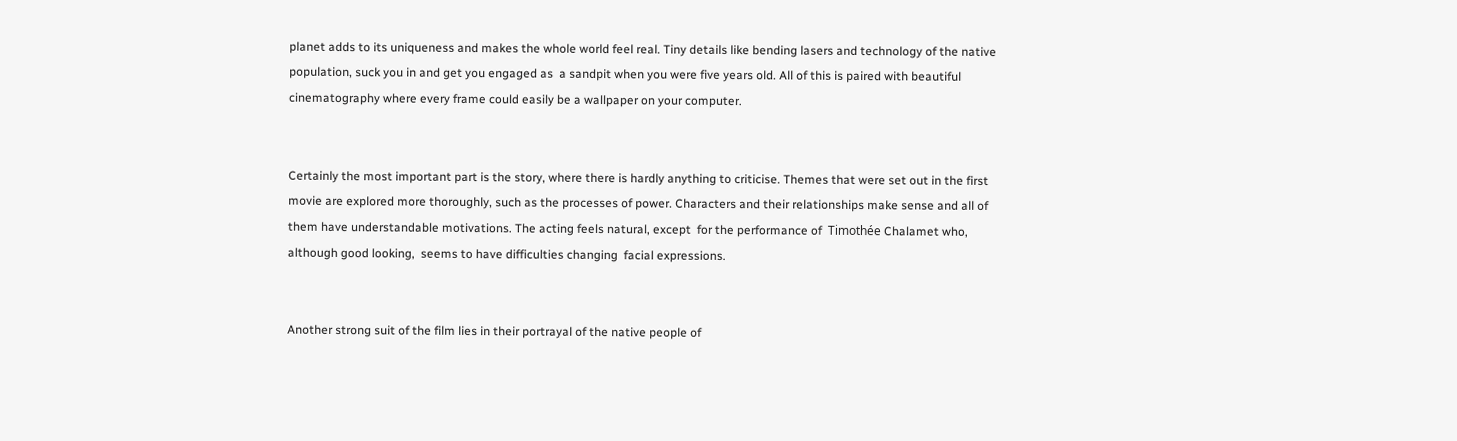planet adds to its uniqueness and makes the whole world feel real. Tiny details like bending lasers and technology of the native population, suck you in and get you engaged as  a sandpit when you were five years old. All of this is paired with beautiful cinematography where every frame could easily be a wallpaper on your computer.


Certainly the most important part is the story, where there is hardly anything to criticise. Themes that were set out in the first movie are explored more thoroughly, such as the processes of power. Characters and their relationships make sense and all of them have understandable motivations. The acting feels natural, except  for the performance of  Timothée Chalamet who, although good looking,  seems to have difficulties changing  facial expressions.


Another strong suit of the film lies in their portrayal of the native people of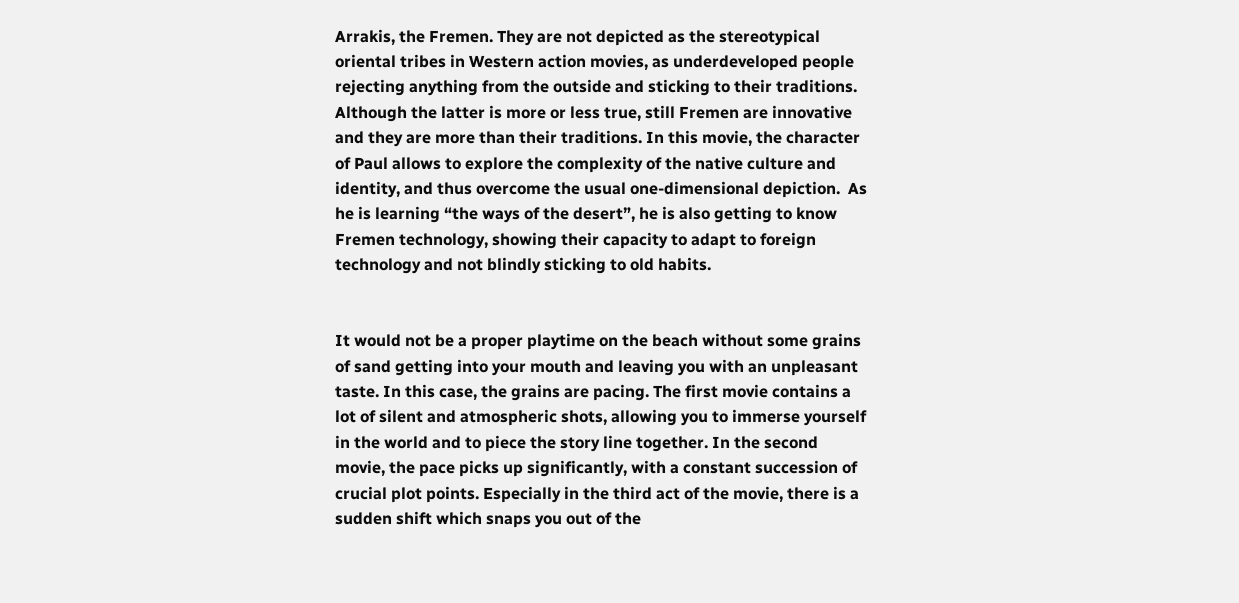Arrakis, the Fremen. They are not depicted as the stereotypical oriental tribes in Western action movies, as underdeveloped people rejecting anything from the outside and sticking to their traditions. Although the latter is more or less true, still Fremen are innovative and they are more than their traditions. In this movie, the character of Paul allows to explore the complexity of the native culture and identity, and thus overcome the usual one-dimensional depiction.  As he is learning “the ways of the desert”, he is also getting to know Fremen technology, showing their capacity to adapt to foreign technology and not blindly sticking to old habits.


It would not be a proper playtime on the beach without some grains of sand getting into your mouth and leaving you with an unpleasant taste. In this case, the grains are pacing. The first movie contains a lot of silent and atmospheric shots, allowing you to immerse yourself in the world and to piece the story line together. In the second movie, the pace picks up significantly, with a constant succession of crucial plot points. Especially in the third act of the movie, there is a sudden shift which snaps you out of the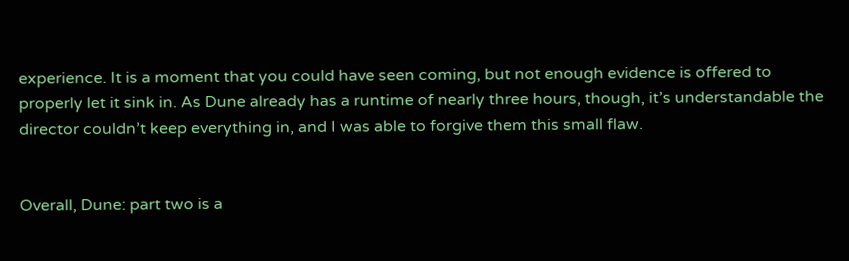experience. It is a moment that you could have seen coming, but not enough evidence is offered to properly let it sink in. As Dune already has a runtime of nearly three hours, though, it’s understandable the director couldn’t keep everything in, and I was able to forgive them this small flaw.


Overall, Dune: part two is a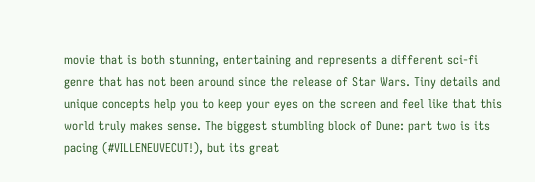movie that is both stunning, entertaining and represents a different sci-fi genre that has not been around since the release of Star Wars. Tiny details and unique concepts help you to keep your eyes on the screen and feel like that this world truly makes sense. The biggest stumbling block of Dune: part two is its pacing (#VILLENEUVECUT!), but its great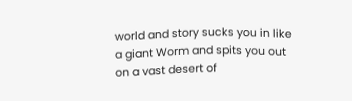world and story sucks you in like a giant Worm and spits you out on a vast desert of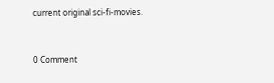current original sci-fi-movies.


0 Comment